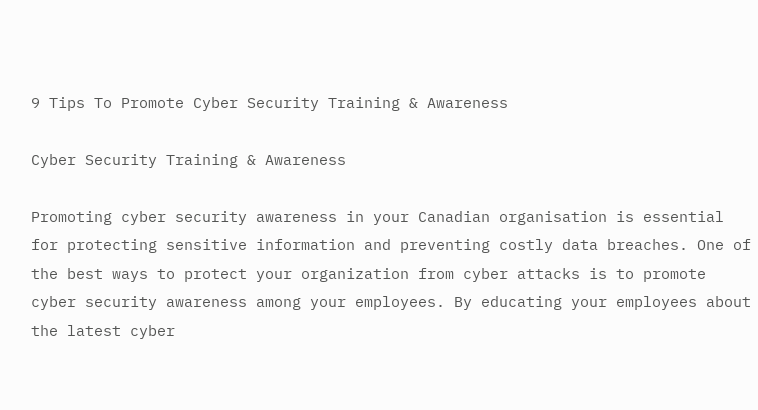9 Tips To Promote Cyber Security Training & Awareness

Cyber Security Training & Awareness

Promoting cyber security awareness in your Canadian organisation is essential for protecting sensitive information and preventing costly data breaches. One of the best ways to protect your organization from cyber attacks is to promote cyber security awareness among your employees. By educating your employees about the latest cyber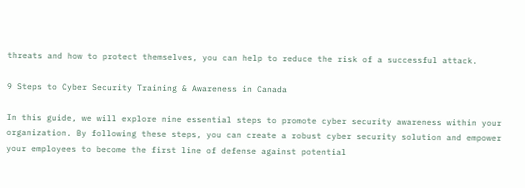threats and how to protect themselves, you can help to reduce the risk of a successful attack.

9 Steps to Cyber Security Training & Awareness in Canada

In this guide, we will explore nine essential steps to promote cyber security awareness within your organization. By following these steps, you can create a robust cyber security solution and empower your employees to become the first line of defense against potential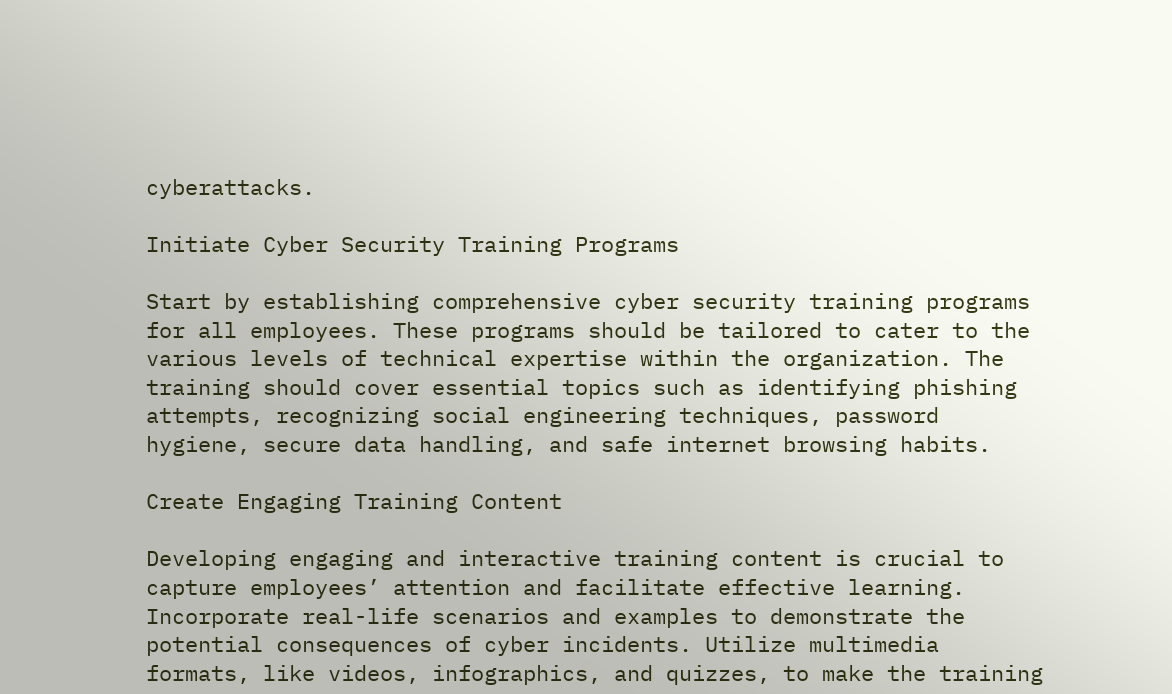cyberattacks.

Initiate Cyber Security Training Programs

Start by establishing comprehensive cyber security training programs for all employees. These programs should be tailored to cater to the various levels of technical expertise within the organization. The training should cover essential topics such as identifying phishing attempts, recognizing social engineering techniques, password hygiene, secure data handling, and safe internet browsing habits.

Create Engaging Training Content

Developing engaging and interactive training content is crucial to capture employees’ attention and facilitate effective learning. Incorporate real-life scenarios and examples to demonstrate the potential consequences of cyber incidents. Utilize multimedia formats, like videos, infographics, and quizzes, to make the training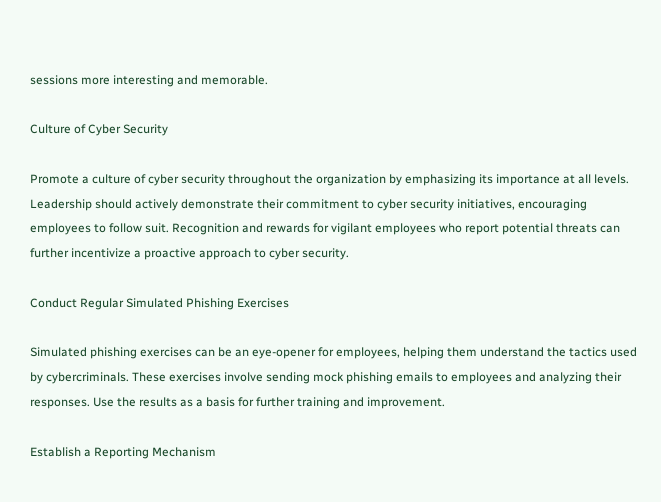sessions more interesting and memorable.

Culture of Cyber Security

Promote a culture of cyber security throughout the organization by emphasizing its importance at all levels. Leadership should actively demonstrate their commitment to cyber security initiatives, encouraging employees to follow suit. Recognition and rewards for vigilant employees who report potential threats can further incentivize a proactive approach to cyber security.

Conduct Regular Simulated Phishing Exercises

Simulated phishing exercises can be an eye-opener for employees, helping them understand the tactics used by cybercriminals. These exercises involve sending mock phishing emails to employees and analyzing their responses. Use the results as a basis for further training and improvement.

Establish a Reporting Mechanism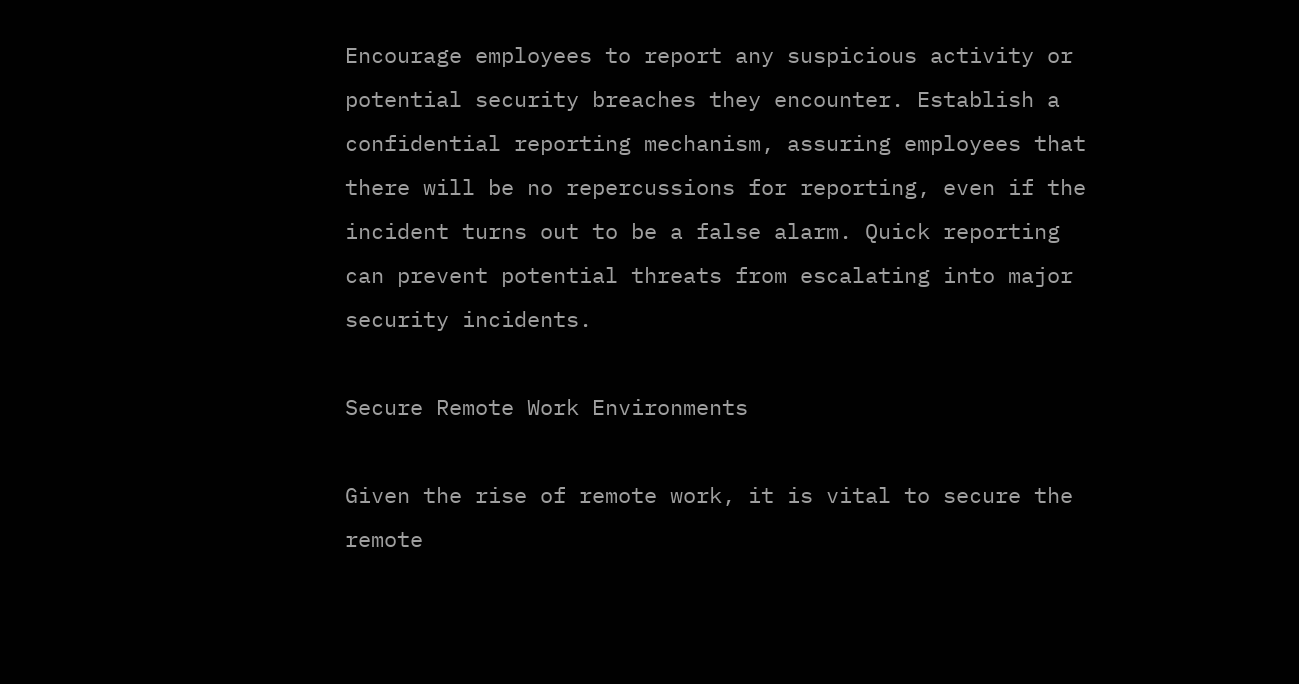Encourage employees to report any suspicious activity or potential security breaches they encounter. Establish a confidential reporting mechanism, assuring employees that there will be no repercussions for reporting, even if the incident turns out to be a false alarm. Quick reporting can prevent potential threats from escalating into major security incidents.

Secure Remote Work Environments

Given the rise of remote work, it is vital to secure the remote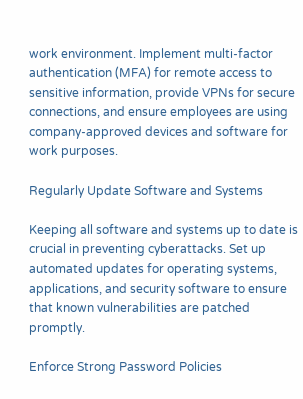work environment. Implement multi-factor authentication (MFA) for remote access to sensitive information, provide VPNs for secure connections, and ensure employees are using company-approved devices and software for work purposes.

Regularly Update Software and Systems

Keeping all software and systems up to date is crucial in preventing cyberattacks. Set up automated updates for operating systems, applications, and security software to ensure that known vulnerabilities are patched promptly.

Enforce Strong Password Policies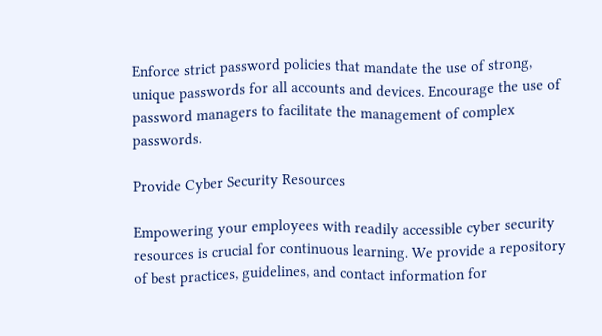Enforce strict password policies that mandate the use of strong, unique passwords for all accounts and devices. Encourage the use of password managers to facilitate the management of complex passwords.

Provide Cyber Security Resources

Empowering your employees with readily accessible cyber security resources is crucial for continuous learning. We provide a repository of best practices, guidelines, and contact information for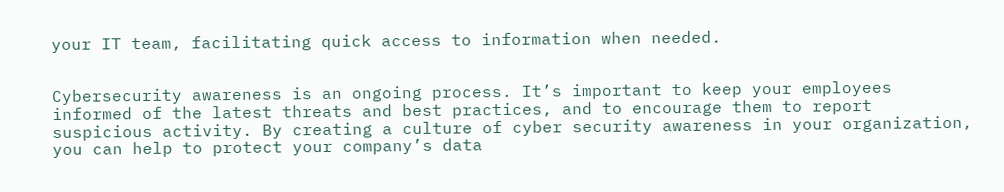your IT team, facilitating quick access to information when needed.


Cybersecurity awareness is an ongoing process. It’s important to keep your employees informed of the latest threats and best practices, and to encourage them to report suspicious activity. By creating a culture of cyber security awareness in your organization, you can help to protect your company’s data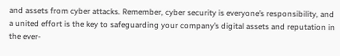and assets from cyber attacks. Remember, cyber security is everyone’s responsibility, and a united effort is the key to safeguarding your company’s digital assets and reputation in the ever-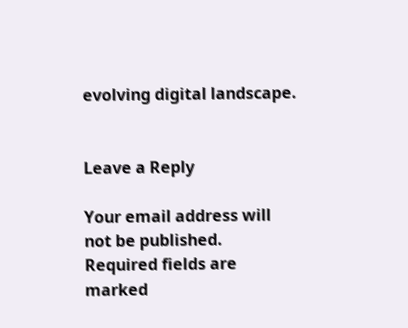evolving digital landscape.


Leave a Reply

Your email address will not be published. Required fields are marked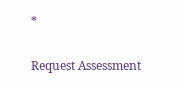*

Request Assessment